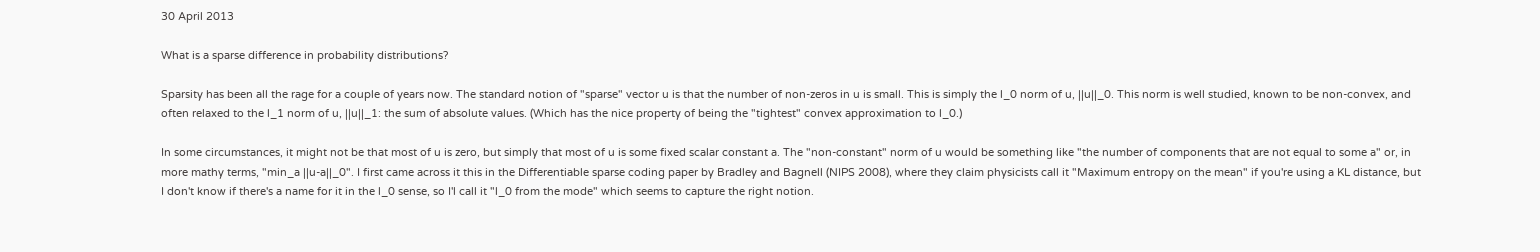30 April 2013

What is a sparse difference in probability distributions?

Sparsity has been all the rage for a couple of years now. The standard notion of "sparse" vector u is that the number of non-zeros in u is small. This is simply the l_0 norm of u, ||u||_0. This norm is well studied, known to be non-convex, and often relaxed to the l_1 norm of u, ||u||_1: the sum of absolute values. (Which has the nice property of being the "tightest" convex approximation to l_0.)

In some circumstances, it might not be that most of u is zero, but simply that most of u is some fixed scalar constant a. The "non-constant" norm of u would be something like "the number of components that are not equal to some a" or, in more mathy terms, "min_a ||u-a||_0". I first came across it this in the Differentiable sparse coding paper by Bradley and Bagnell (NIPS 2008), where they claim physicists call it "Maximum entropy on the mean" if you're using a KL distance, but I don't know if there's a name for it in the l_0 sense, so I'l call it "l_0 from the mode" which seems to capture the right notion.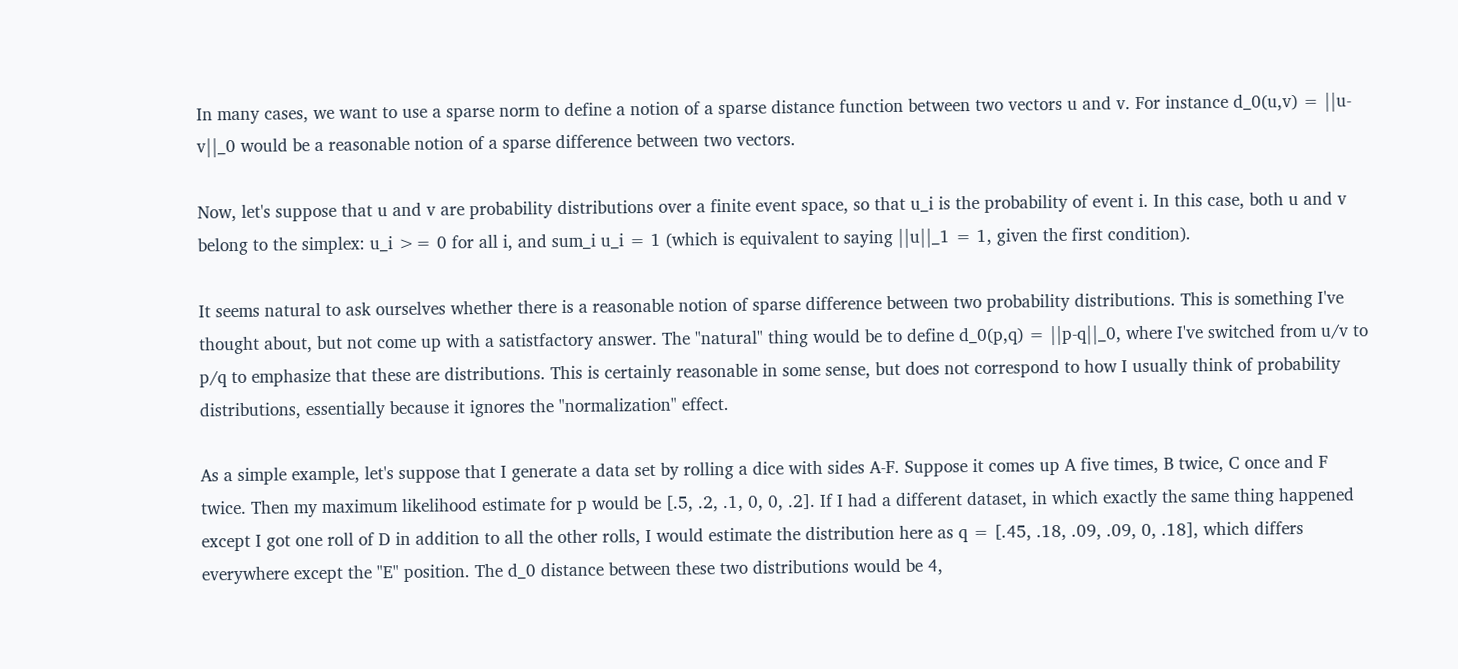In many cases, we want to use a sparse norm to define a notion of a sparse distance function between two vectors u and v. For instance d_0(u,v) = ||u-v||_0 would be a reasonable notion of a sparse difference between two vectors.

Now, let's suppose that u and v are probability distributions over a finite event space, so that u_i is the probability of event i. In this case, both u and v belong to the simplex: u_i >= 0 for all i, and sum_i u_i = 1 (which is equivalent to saying ||u||_1 = 1, given the first condition).

It seems natural to ask ourselves whether there is a reasonable notion of sparse difference between two probability distributions. This is something I've thought about, but not come up with a satistfactory answer. The "natural" thing would be to define d_0(p,q) = ||p-q||_0, where I've switched from u/v to p/q to emphasize that these are distributions. This is certainly reasonable in some sense, but does not correspond to how I usually think of probability distributions, essentially because it ignores the "normalization" effect.

As a simple example, let's suppose that I generate a data set by rolling a dice with sides A-F. Suppose it comes up A five times, B twice, C once and F twice. Then my maximum likelihood estimate for p would be [.5, .2, .1, 0, 0, .2]. If I had a different dataset, in which exactly the same thing happened except I got one roll of D in addition to all the other rolls, I would estimate the distribution here as q = [.45, .18, .09, .09, 0, .18], which differs everywhere except the "E" position. The d_0 distance between these two distributions would be 4,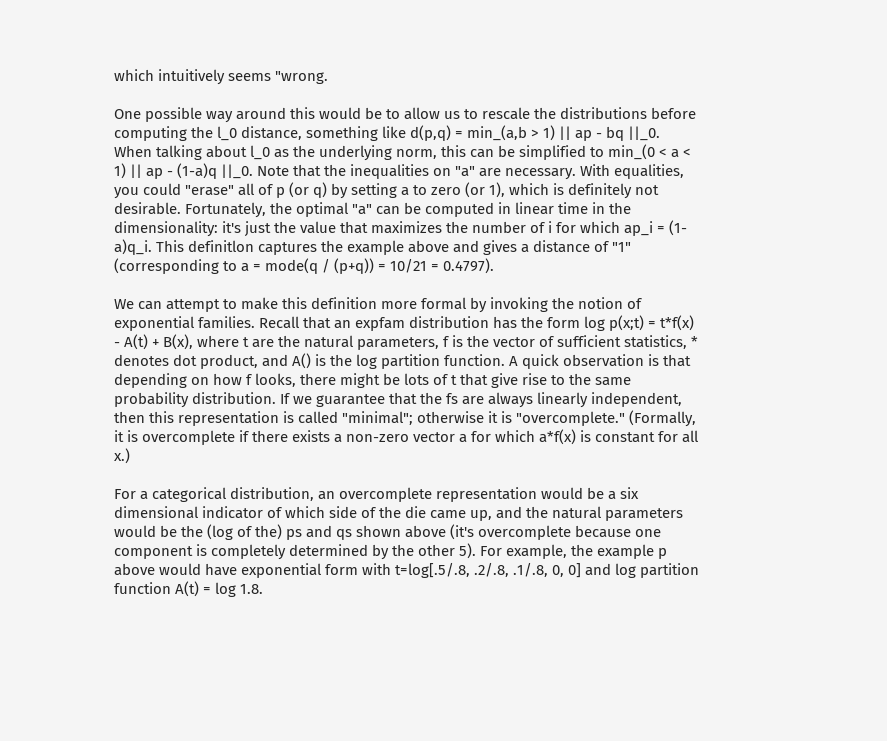which intuitively seems "wrong.

One possible way around this would be to allow us to rescale the distributions before computing the l_0 distance, something like d(p,q) = min_(a,b > 1) || ap - bq ||_0. When talking about l_0 as the underlying norm, this can be simplified to min_(0 < a < 1) || ap - (1-a)q ||_0. Note that the inequalities on "a" are necessary. With equalities, you could "erase" all of p (or q) by setting a to zero (or 1), which is definitely not desirable. Fortunately, the optimal "a" can be computed in linear time in the dimensionality: it's just the value that maximizes the number of i for which ap_i = (1-a)q_i. This definitlon captures the example above and gives a distance of "1" (corresponding to a = mode(q / (p+q)) = 10/21 = 0.4797).

We can attempt to make this definition more formal by invoking the notion of exponential families. Recall that an expfam distribution has the form log p(x;t) = t*f(x) - A(t) + B(x), where t are the natural parameters, f is the vector of sufficient statistics, * denotes dot product, and A() is the log partition function. A quick observation is that depending on how f looks, there might be lots of t that give rise to the same probability distribution. If we guarantee that the fs are always linearly independent, then this representation is called "minimal"; otherwise it is "overcomplete." (Formally, it is overcomplete if there exists a non-zero vector a for which a*f(x) is constant for all x.)

For a categorical distribution, an overcomplete representation would be a six dimensional indicator of which side of the die came up, and the natural parameters would be the (log of the) ps and qs shown above (it's overcomplete because one component is completely determined by the other 5). For example, the example p above would have exponential form with t=log[.5/.8, .2/.8, .1/.8, 0, 0] and log partition function A(t) = log 1.8.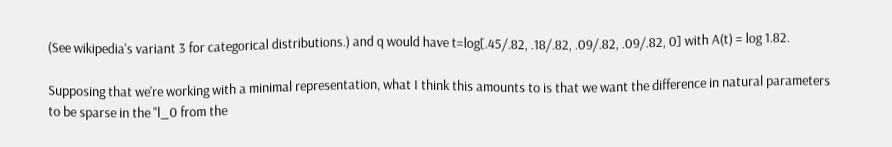(See wikipedia's variant 3 for categorical distributions.) and q would have t=log[.45/.82, .18/.82, .09/.82, .09/.82, 0] with A(t) = log 1.82.

Supposing that we're working with a minimal representation, what I think this amounts to is that we want the difference in natural parameters to be sparse in the "l_0 from the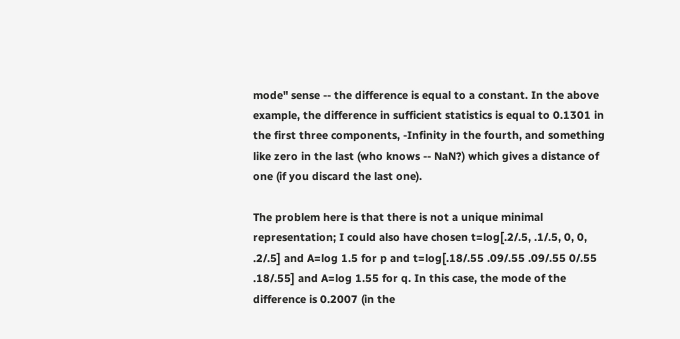mode" sense -- the difference is equal to a constant. In the above example, the difference in sufficient statistics is equal to 0.1301 in the first three components, -Infinity in the fourth, and something like zero in the last (who knows -- NaN?) which gives a distance of one (if you discard the last one).

The problem here is that there is not a unique minimal representation; I could also have chosen t=log[.2/.5, .1/.5, 0, 0, .2/.5] and A=log 1.5 for p and t=log[.18/.55 .09/.55 .09/.55 0/.55 .18/.55] and A=log 1.55 for q. In this case, the mode of the difference is 0.2007 (in the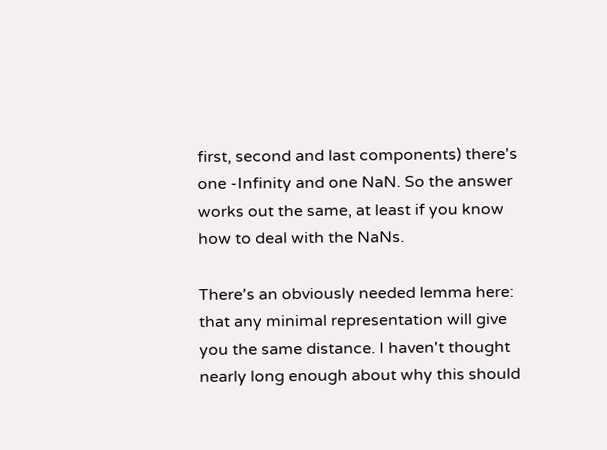first, second and last components) there's one -Infinity and one NaN. So the answer works out the same, at least if you know how to deal with the NaNs.

There's an obviously needed lemma here: that any minimal representation will give you the same distance. I haven't thought nearly long enough about why this should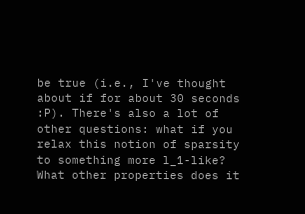be true (i.e., I've thought about if for about 30 seconds :P). There's also a lot of other questions: what if you relax this notion of sparsity to something more l_1-like? What other properties does it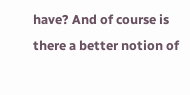have? And of course is there a better notion of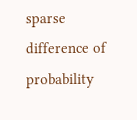sparse difference of probability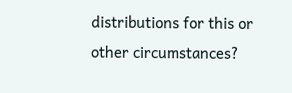distributions for this or other circumstances?